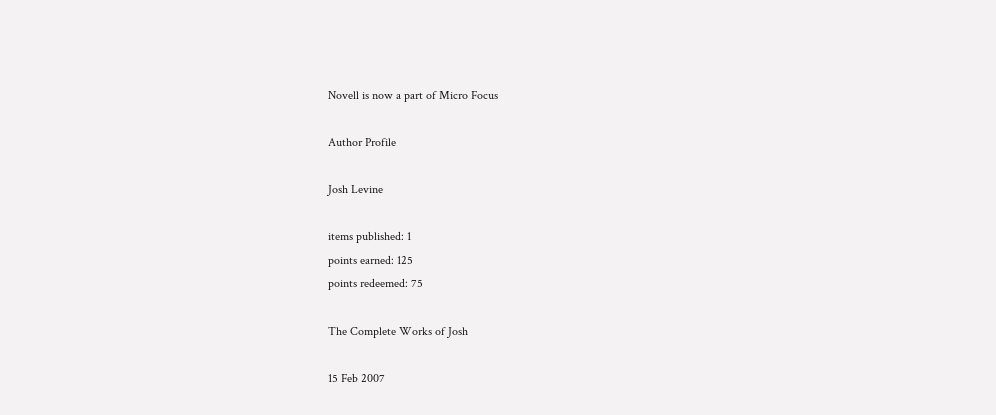Novell is now a part of Micro Focus

Author Profile

Josh Levine

items published: 1
points earned: 125
points redeemed: 75

The Complete Works of Josh

15 Feb 2007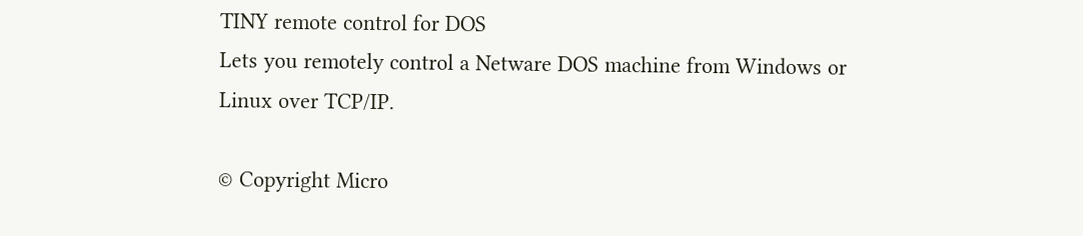TINY remote control for DOS
Lets you remotely control a Netware DOS machine from Windows or Linux over TCP/IP.

© Copyright Micro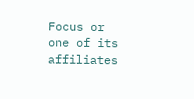Focus or one of its affiliates